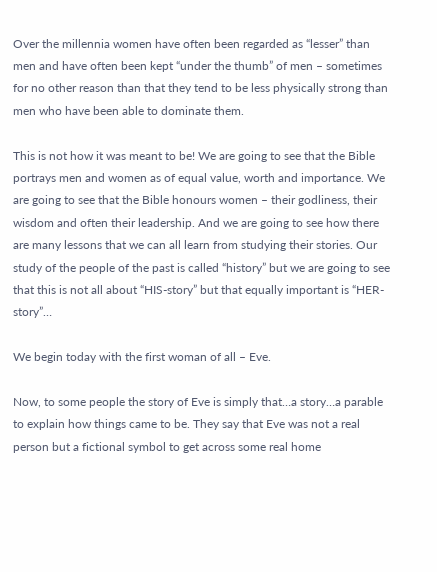Over the millennia women have often been regarded as “lesser” than men and have often been kept “under the thumb” of men – sometimes for no other reason than that they tend to be less physically strong than men who have been able to dominate them.

This is not how it was meant to be! We are going to see that the Bible portrays men and women as of equal value, worth and importance. We are going to see that the Bible honours women – their godliness, their wisdom and often their leadership. And we are going to see how there are many lessons that we can all learn from studying their stories. Our study of the people of the past is called “history” but we are going to see that this is not all about “HIS-story” but that equally important is “HER-story”…

We begin today with the first woman of all – Eve.

Now, to some people the story of Eve is simply that…a story…a parable to explain how things came to be. They say that Eve was not a real person but a fictional symbol to get across some real home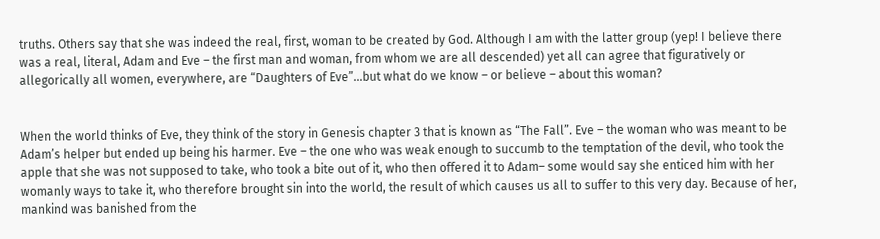truths. Others say that she was indeed the real, first, woman to be created by God. Although I am with the latter group (yep! I believe there was a real, literal, Adam and Eve – the first man and woman, from whom we are all descended) yet all can agree that figuratively or allegorically all women, everywhere, are “Daughters of Eve”…but what do we know – or believe – about this woman?


When the world thinks of Eve, they think of the story in Genesis chapter 3 that is known as “The Fall”. Eve – the woman who was meant to be Adam’s helper but ended up being his harmer. Eve – the one who was weak enough to succumb to the temptation of the devil, who took the apple that she was not supposed to take, who took a bite out of it, who then offered it to Adam– some would say she enticed him with her womanly ways to take it, who therefore brought sin into the world, the result of which causes us all to suffer to this very day. Because of her, mankind was banished from the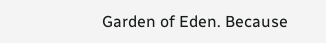Garden of Eden. Because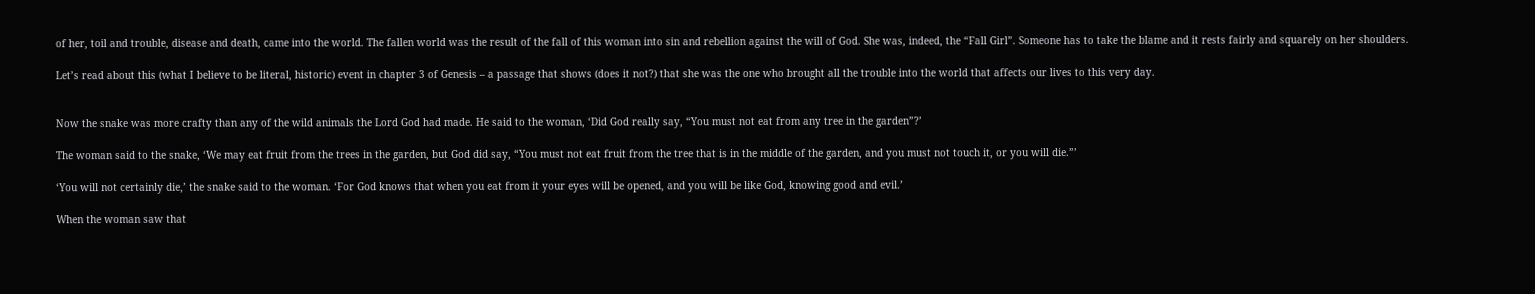of her, toil and trouble, disease and death, came into the world. The fallen world was the result of the fall of this woman into sin and rebellion against the will of God. She was, indeed, the “Fall Girl”. Someone has to take the blame and it rests fairly and squarely on her shoulders.

Let’s read about this (what I believe to be literal, historic) event in chapter 3 of Genesis – a passage that shows (does it not?) that she was the one who brought all the trouble into the world that affects our lives to this very day.


Now the snake was more crafty than any of the wild animals the Lord God had made. He said to the woman, ‘Did God really say, “You must not eat from any tree in the garden”?’

The woman said to the snake, ‘We may eat fruit from the trees in the garden, but God did say, “You must not eat fruit from the tree that is in the middle of the garden, and you must not touch it, or you will die.”’

‘You will not certainly die,’ the snake said to the woman. ‘For God knows that when you eat from it your eyes will be opened, and you will be like God, knowing good and evil.’

When the woman saw that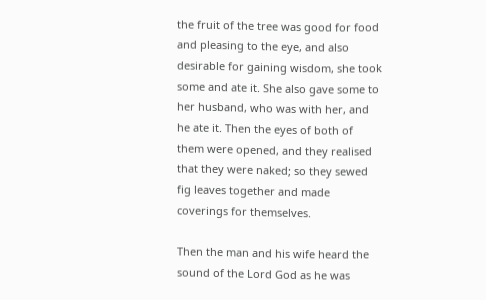the fruit of the tree was good for food and pleasing to the eye, and also desirable for gaining wisdom, she took some and ate it. She also gave some to her husband, who was with her, and he ate it. Then the eyes of both of them were opened, and they realised that they were naked; so they sewed fig leaves together and made coverings for themselves.

Then the man and his wife heard the sound of the Lord God as he was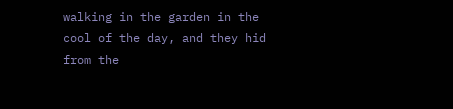walking in the garden in the cool of the day, and they hid from the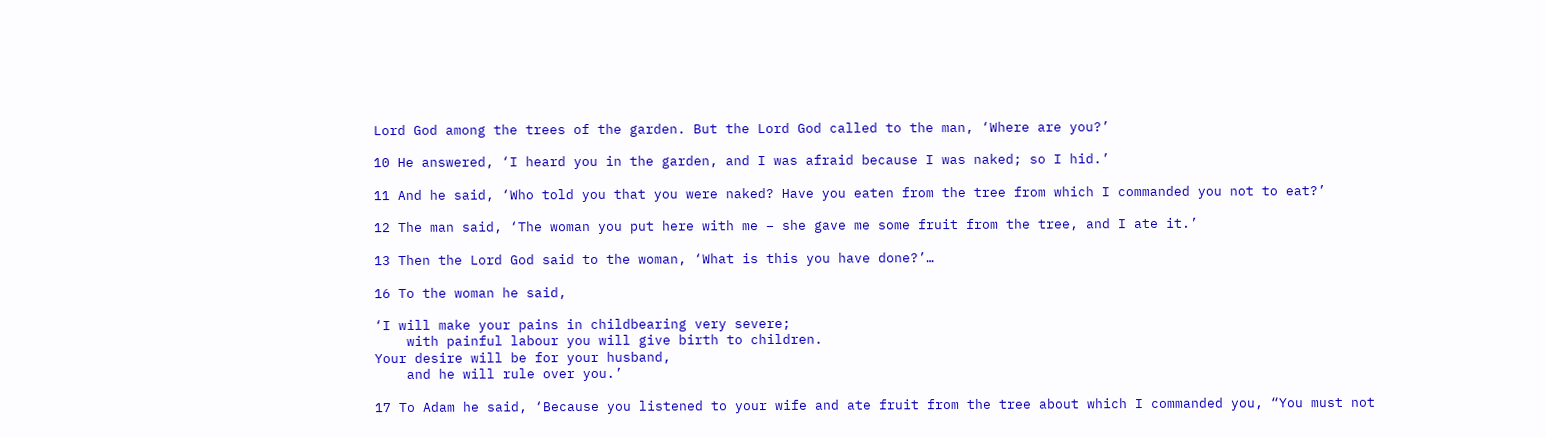Lord God among the trees of the garden. But the Lord God called to the man, ‘Where are you?’

10 He answered, ‘I heard you in the garden, and I was afraid because I was naked; so I hid.’

11 And he said, ‘Who told you that you were naked? Have you eaten from the tree from which I commanded you not to eat?’

12 The man said, ‘The woman you put here with me – she gave me some fruit from the tree, and I ate it.’

13 Then the Lord God said to the woman, ‘What is this you have done?’…

16 To the woman he said,

‘I will make your pains in childbearing very severe;
    with painful labour you will give birth to children.
Your desire will be for your husband,
    and he will rule over you.’

17 To Adam he said, ‘Because you listened to your wife and ate fruit from the tree about which I commanded you, “You must not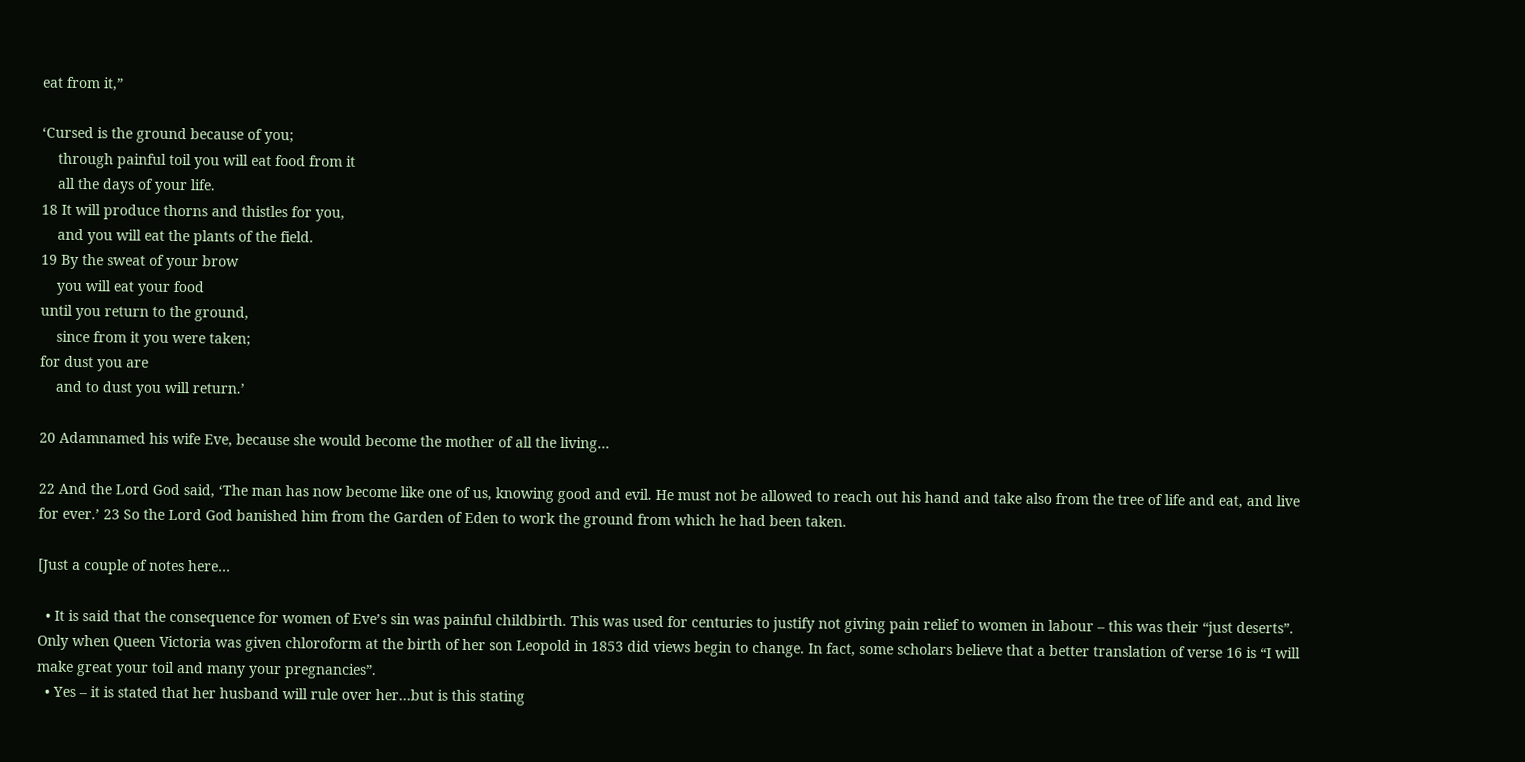eat from it,”

‘Cursed is the ground because of you;
    through painful toil you will eat food from it
    all the days of your life.
18 It will produce thorns and thistles for you,
    and you will eat the plants of the field.
19 By the sweat of your brow
    you will eat your food
until you return to the ground,
    since from it you were taken;
for dust you are
    and to dust you will return.’

20 Adamnamed his wife Eve, because she would become the mother of all the living…

22 And the Lord God said, ‘The man has now become like one of us, knowing good and evil. He must not be allowed to reach out his hand and take also from the tree of life and eat, and live for ever.’ 23 So the Lord God banished him from the Garden of Eden to work the ground from which he had been taken.

[Just a couple of notes here…

  • It is said that the consequence for women of Eve’s sin was painful childbirth. This was used for centuries to justify not giving pain relief to women in labour – this was their “just deserts”. Only when Queen Victoria was given chloroform at the birth of her son Leopold in 1853 did views begin to change. In fact, some scholars believe that a better translation of verse 16 is “I will make great your toil and many your pregnancies”.
  • Yes – it is stated that her husband will rule over her…but is this stating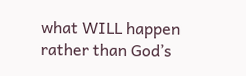what WILL happen rather than God’s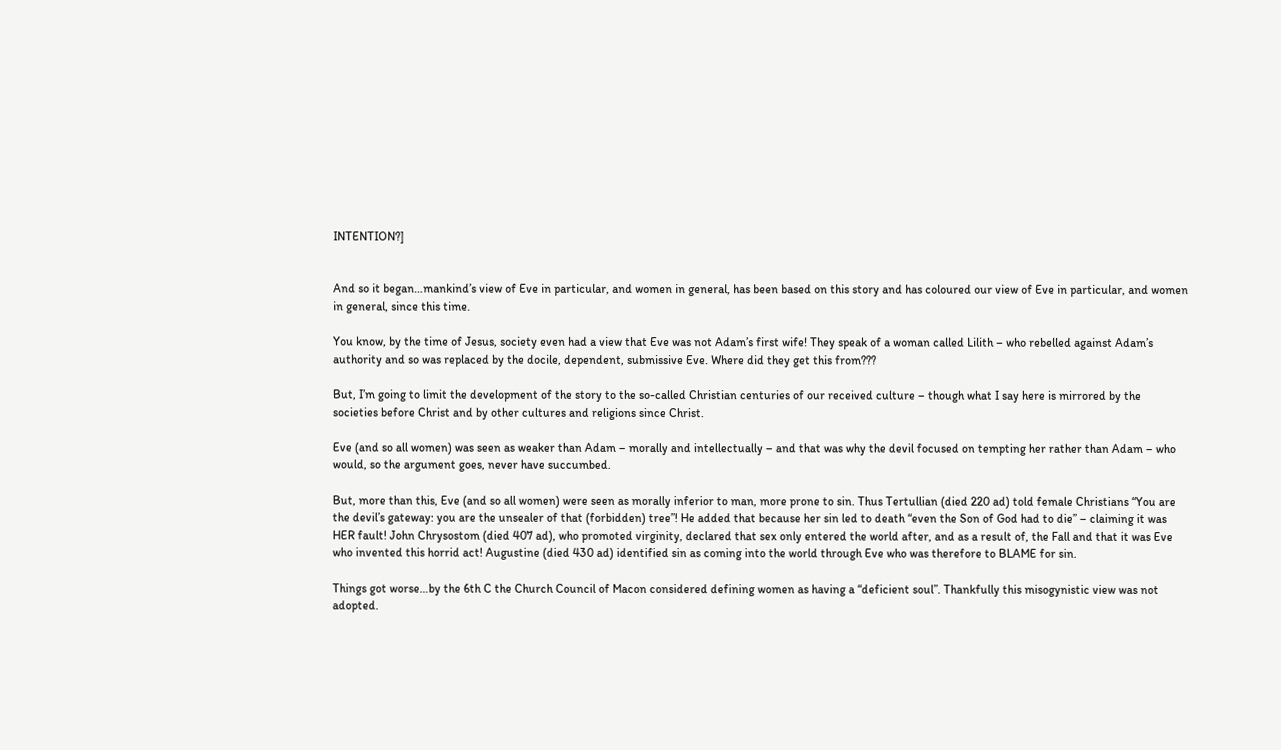INTENTION?]


And so it began…mankind’s view of Eve in particular, and women in general, has been based on this story and has coloured our view of Eve in particular, and women in general, since this time.

You know, by the time of Jesus, society even had a view that Eve was not Adam’s first wife! They speak of a woman called Lilith – who rebelled against Adam’s authority and so was replaced by the docile, dependent, submissive Eve. Where did they get this from???

But, I’m going to limit the development of the story to the so-called Christian centuries of our received culture – though what I say here is mirrored by the societies before Christ and by other cultures and religions since Christ.

Eve (and so all women) was seen as weaker than Adam – morally and intellectually – and that was why the devil focused on tempting her rather than Adam – who would, so the argument goes, never have succumbed.

But, more than this, Eve (and so all women) were seen as morally inferior to man, more prone to sin. Thus Tertullian (died 220 ad) told female Christians “You are the devil’s gateway: you are the unsealer of that (forbidden) tree”! He added that because her sin led to death “even the Son of God had to die” – claiming it was HER fault! John Chrysostom (died 407 ad), who promoted virginity, declared that sex only entered the world after, and as a result of, the Fall and that it was Eve who invented this horrid act! Augustine (died 430 ad) identified sin as coming into the world through Eve who was therefore to BLAME for sin.

Things got worse…by the 6th C the Church Council of Macon considered defining women as having a “deficient soul”. Thankfully this misogynistic view was not adopted.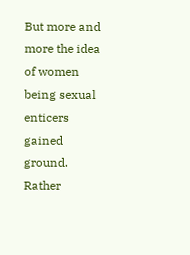But more and more the idea of women being sexual enticers gained ground. Rather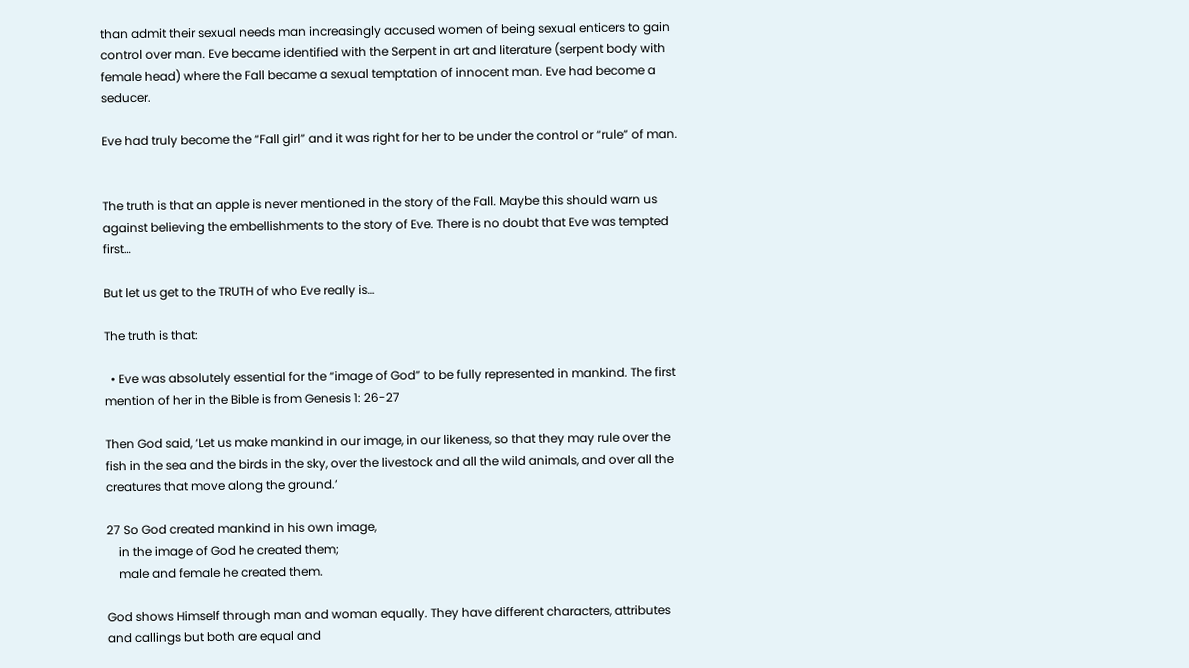than admit their sexual needs man increasingly accused women of being sexual enticers to gain control over man. Eve became identified with the Serpent in art and literature (serpent body with female head) where the Fall became a sexual temptation of innocent man. Eve had become a seducer.

Eve had truly become the “Fall girl” and it was right for her to be under the control or “rule” of man.


The truth is that an apple is never mentioned in the story of the Fall. Maybe this should warn us against believing the embellishments to the story of Eve. There is no doubt that Eve was tempted first…

But let us get to the TRUTH of who Eve really is…

The truth is that:

  • Eve was absolutely essential for the “image of God” to be fully represented in mankind. The first mention of her in the Bible is from Genesis 1: 26-27

Then God said, ‘Let us make mankind in our image, in our likeness, so that they may rule over the fish in the sea and the birds in the sky, over the livestock and all the wild animals, and over all the creatures that move along the ground.’

27 So God created mankind in his own image,
    in the image of God he created them;
    male and female he created them.

God shows Himself through man and woman equally. They have different characters, attributes and callings but both are equal and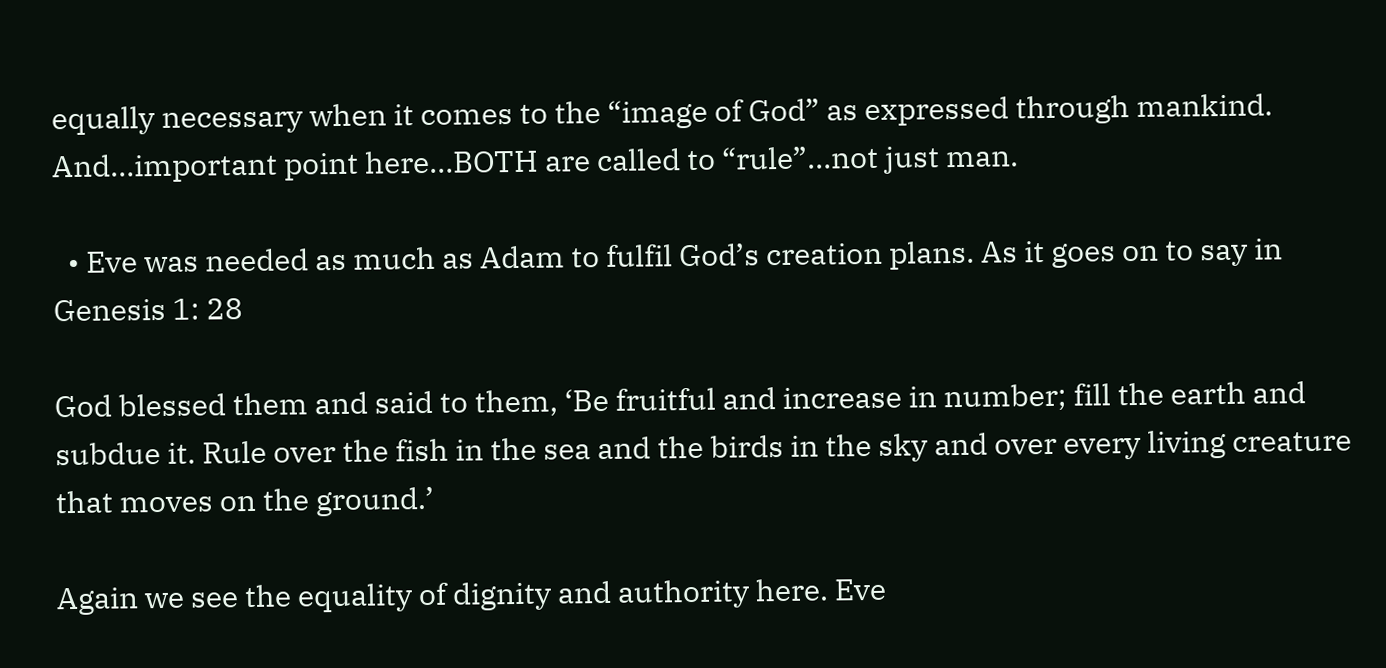equally necessary when it comes to the “image of God” as expressed through mankind. And…important point here…BOTH are called to “rule”…not just man.

  • Eve was needed as much as Adam to fulfil God’s creation plans. As it goes on to say in Genesis 1: 28

God blessed them and said to them, ‘Be fruitful and increase in number; fill the earth and subdue it. Rule over the fish in the sea and the birds in the sky and over every living creature that moves on the ground.’

Again we see the equality of dignity and authority here. Eve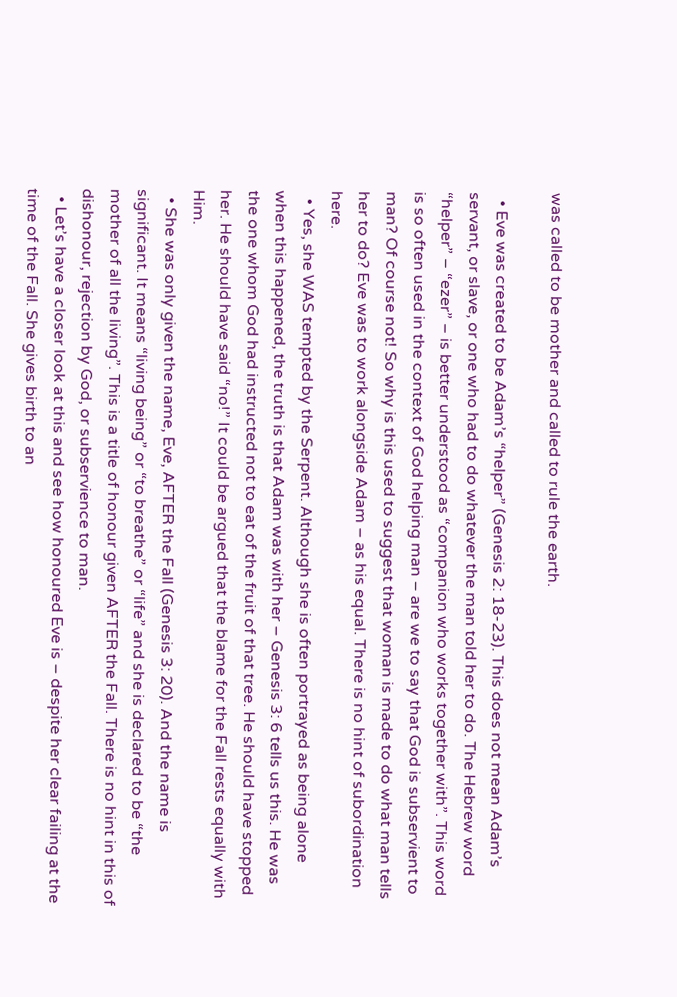was called to be mother and called to rule the earth.

  • Eve was created to be Adam’s “helper” (Genesis 2: 18-23). This does not mean Adam’s servant, or slave, or one who had to do whatever the man told her to do. The Hebrew word “helper” – “ezer” – is better understood as “companion who works together with”. This word is so often used in the context of God helping man – are we to say that God is subservient to man? Of course not! So why is this used to suggest that woman is made to do what man tells her to do? Eve was to work alongside Adam – as his equal. There is no hint of subordination here.
  • Yes, she WAS tempted by the Serpent. Although she is often portrayed as being alone when this happened, the truth is that Adam was with her – Genesis 3: 6 tells us this. He was the one whom God had instructed not to eat of the fruit of that tree. He should have stopped her. He should have said “no!” It could be argued that the blame for the Fall rests equally with Him.
  • She was only given the name, Eve, AFTER the Fall (Genesis 3: 20). And the name is significant. It means “living being” or “to breathe” or “life” and she is declared to be “the mother of all the living”. This is a title of honour given AFTER the Fall. There is no hint in this of dishonour, rejection by God, or subservience to man.
  • Let’s have a closer look at this and see how honoured Eve is – despite her clear failing at the time of the Fall. She gives birth to an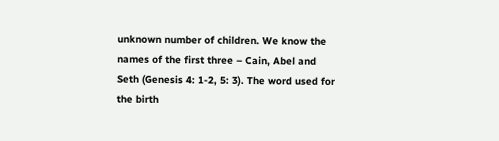unknown number of children. We know the names of the first three – Cain, Abel and Seth (Genesis 4: 1-2, 5: 3). The word used for the birth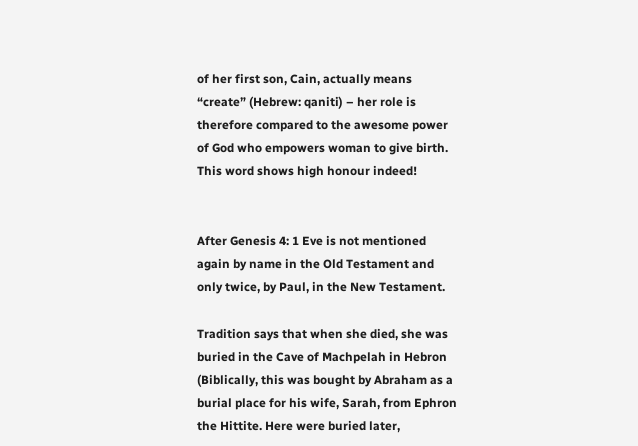of her first son, Cain, actually means “create” (Hebrew: qaniti) – her role is therefore compared to the awesome power of God who empowers woman to give birth. This word shows high honour indeed!


After Genesis 4: 1 Eve is not mentioned again by name in the Old Testament and only twice, by Paul, in the New Testament.

Tradition says that when she died, she was buried in the Cave of Machpelah in Hebron (Biblically, this was bought by Abraham as a burial place for his wife, Sarah, from Ephron the Hittite. Here were buried later,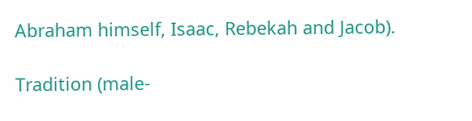Abraham himself, Isaac, Rebekah and Jacob).

Tradition (male-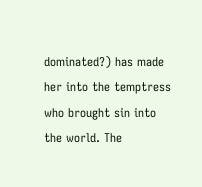dominated?) has made her into the temptress who brought sin into the world. The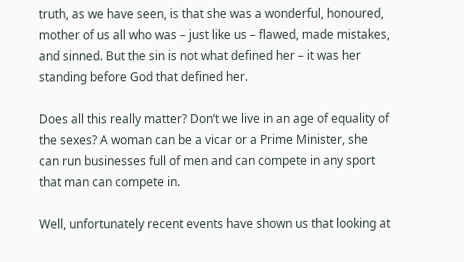truth, as we have seen, is that she was a wonderful, honoured, mother of us all who was – just like us – flawed, made mistakes, and sinned. But the sin is not what defined her – it was her standing before God that defined her.

Does all this really matter? Don’t we live in an age of equality of the sexes? A woman can be a vicar or a Prime Minister, she can run businesses full of men and can compete in any sport that man can compete in.

Well, unfortunately recent events have shown us that looking at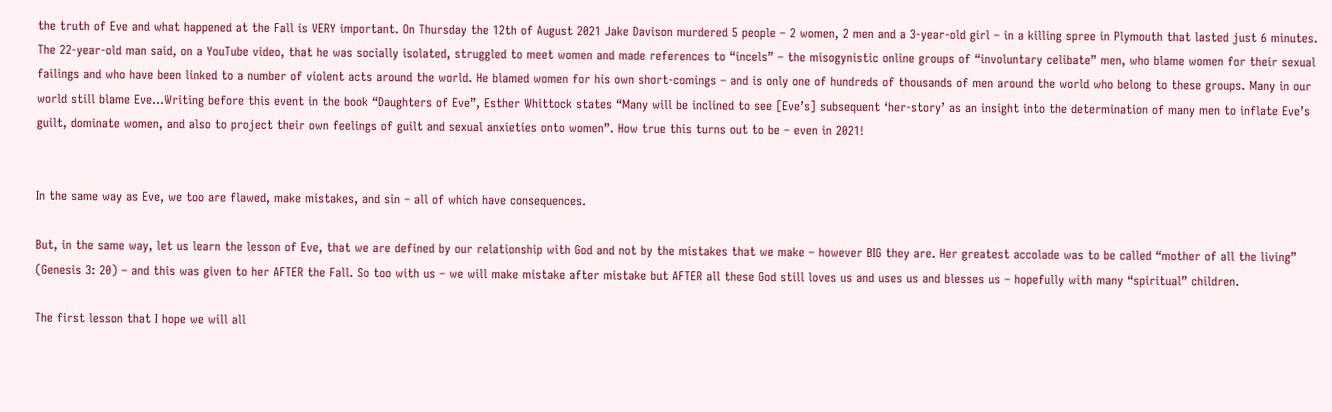the truth of Eve and what happened at the Fall is VERY important. On Thursday the 12th of August 2021 Jake Davison murdered 5 people – 2 women, 2 men and a 3-year-old girl – in a killing spree in Plymouth that lasted just 6 minutes. The 22-year-old man said, on a YouTube video, that he was socially isolated, struggled to meet women and made references to “incels” – the misogynistic online groups of “involuntary celibate” men, who blame women for their sexual failings and who have been linked to a number of violent acts around the world. He blamed women for his own short-comings – and is only one of hundreds of thousands of men around the world who belong to these groups. Many in our world still blame Eve…Writing before this event in the book “Daughters of Eve”, Esther Whittock states “Many will be inclined to see [Eve’s] subsequent ‘her-story’ as an insight into the determination of many men to inflate Eve’s guilt, dominate women, and also to project their own feelings of guilt and sexual anxieties onto women”. How true this turns out to be – even in 2021!


In the same way as Eve, we too are flawed, make mistakes, and sin – all of which have consequences.

But, in the same way, let us learn the lesson of Eve, that we are defined by our relationship with God and not by the mistakes that we make – however BIG they are. Her greatest accolade was to be called “mother of all the living” (Genesis 3: 20) – and this was given to her AFTER the Fall. So too with us – we will make mistake after mistake but AFTER all these God still loves us and uses us and blesses us – hopefully with many “spiritual” children.

The first lesson that I hope we will all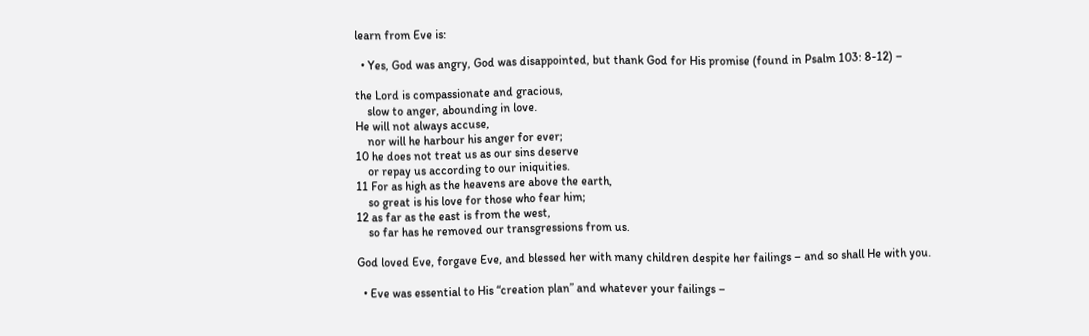learn from Eve is:

  • Yes, God was angry, God was disappointed, but thank God for His promise (found in Psalm 103: 8-12) –

the Lord is compassionate and gracious,
    slow to anger, abounding in love.
He will not always accuse,
    nor will he harbour his anger for ever;
10 he does not treat us as our sins deserve
    or repay us according to our iniquities.
11 For as high as the heavens are above the earth,
    so great is his love for those who fear him;
12 as far as the east is from the west,
    so far has he removed our transgressions from us.

God loved Eve, forgave Eve, and blessed her with many children despite her failings – and so shall He with you.

  • Eve was essential to His “creation plan” and whatever your failings –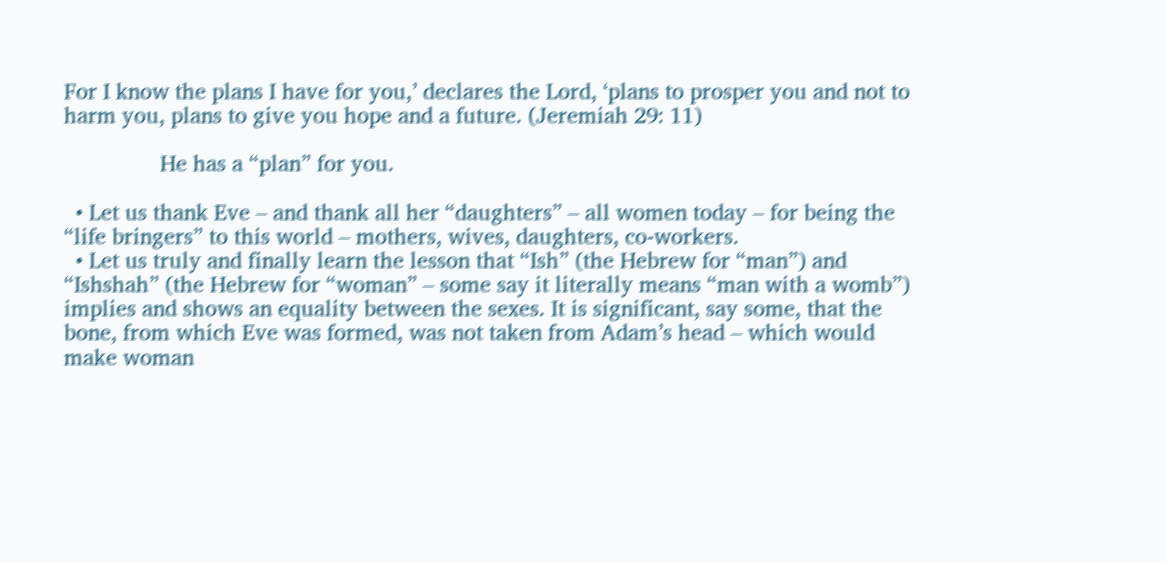For I know the plans I have for you,’ declares the Lord, ‘plans to prosper you and not to harm you, plans to give you hope and a future. (Jeremiah 29: 11)

                He has a “plan” for you.

  • Let us thank Eve – and thank all her “daughters” – all women today – for being the “life bringers” to this world – mothers, wives, daughters, co-workers.
  • Let us truly and finally learn the lesson that “Ish” (the Hebrew for “man”) and “Ishshah” (the Hebrew for “woman” – some say it literally means “man with a womb”) implies and shows an equality between the sexes. It is significant, say some, that the bone, from which Eve was formed, was not taken from Adam’s head – which would make woman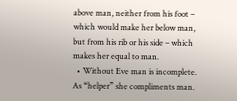above man, neither from his foot – which would make her below man, but from his rib or his side – which makes her equal to man.
  • Without Eve man is incomplete. As “helper” she compliments man.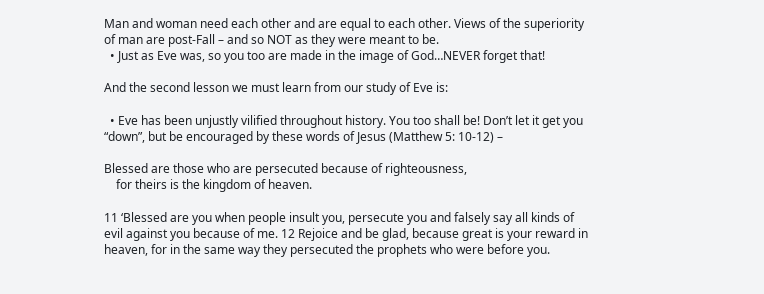Man and woman need each other and are equal to each other. Views of the superiority of man are post-Fall – and so NOT as they were meant to be.
  • Just as Eve was, so you too are made in the image of God…NEVER forget that!

And the second lesson we must learn from our study of Eve is:

  • Eve has been unjustly vilified throughout history. You too shall be! Don’t let it get you “down”, but be encouraged by these words of Jesus (Matthew 5: 10-12) –

Blessed are those who are persecuted because of righteousness,
    for theirs is the kingdom of heaven.

11 ‘Blessed are you when people insult you, persecute you and falsely say all kinds of evil against you because of me. 12 Rejoice and be glad, because great is your reward in heaven, for in the same way they persecuted the prophets who were before you.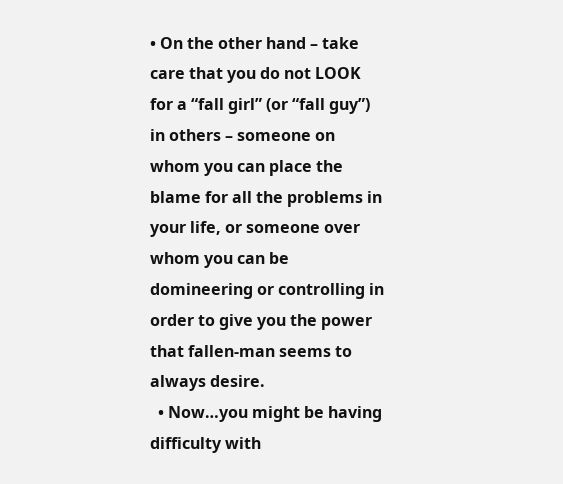• On the other hand – take care that you do not LOOK for a “fall girl” (or “fall guy”) in others – someone on whom you can place the blame for all the problems in your life, or someone over whom you can be domineering or controlling in order to give you the power that fallen-man seems to always desire.
  • Now…you might be having difficulty with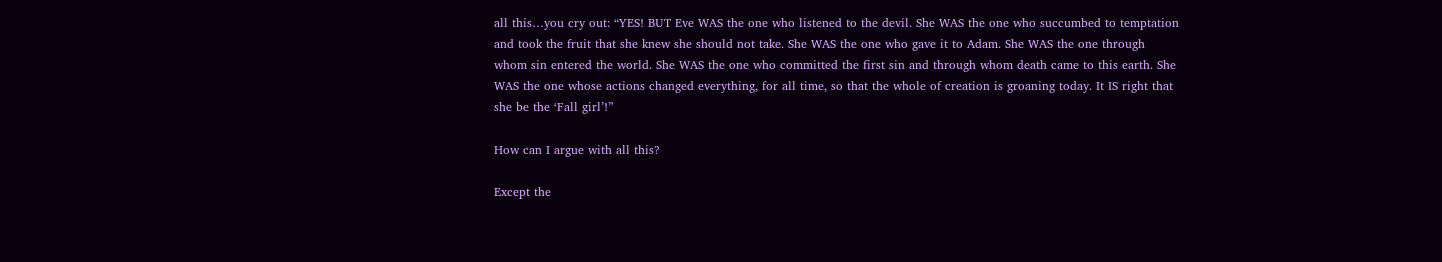all this…you cry out: “YES! BUT Eve WAS the one who listened to the devil. She WAS the one who succumbed to temptation and took the fruit that she knew she should not take. She WAS the one who gave it to Adam. She WAS the one through whom sin entered the world. She WAS the one who committed the first sin and through whom death came to this earth. She WAS the one whose actions changed everything, for all time, so that the whole of creation is groaning today. It IS right that she be the ‘Fall girl’!”

How can I argue with all this?

Except the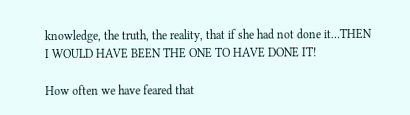knowledge, the truth, the reality, that if she had not done it…THEN I WOULD HAVE BEEN THE ONE TO HAVE DONE IT!

How often we have feared that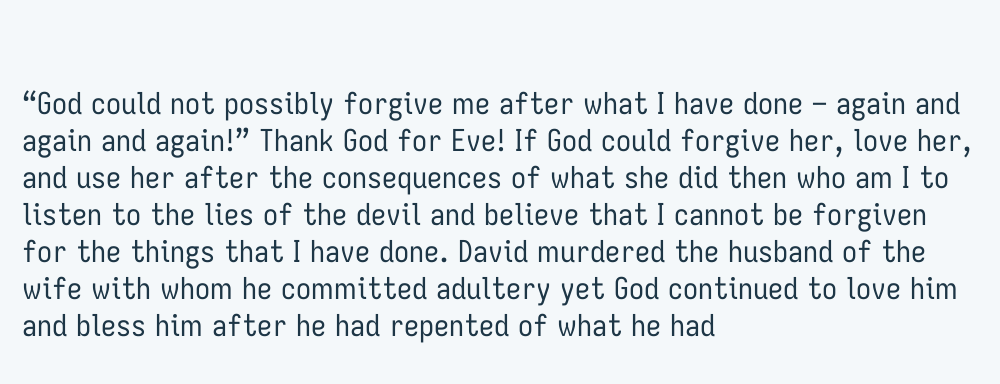“God could not possibly forgive me after what I have done – again and again and again!” Thank God for Eve! If God could forgive her, love her, and use her after the consequences of what she did then who am I to listen to the lies of the devil and believe that I cannot be forgiven for the things that I have done. David murdered the husband of the wife with whom he committed adultery yet God continued to love him and bless him after he had repented of what he had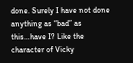done. Surely I have not done anything as “bad” as this…have I? Like the character of Vicky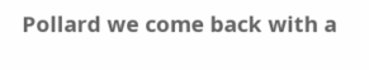Pollard we come back with a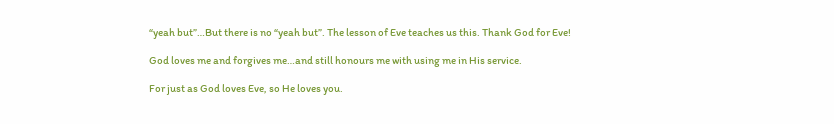“yeah but”…But there is no “yeah but”. The lesson of Eve teaches us this. Thank God for Eve!

God loves me and forgives me…and still honours me with using me in His service.

For just as God loves Eve, so He loves you.